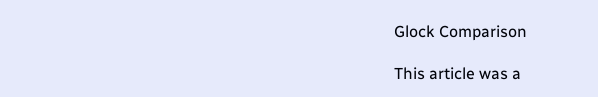Glock Comparison

This article was a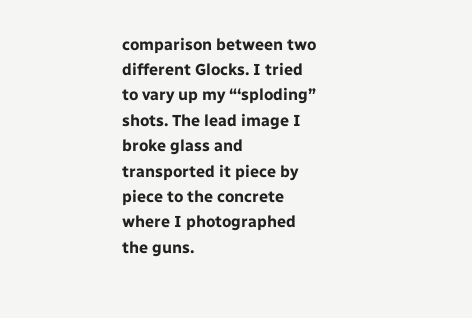comparison between two different Glocks. I tried to vary up my “‘sploding” shots. The lead image I broke glass and transported it piece by piece to the concrete where I photographed the guns.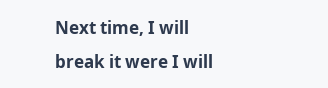Next time, I will break it were I will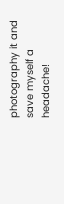photography it and save myself a headache!